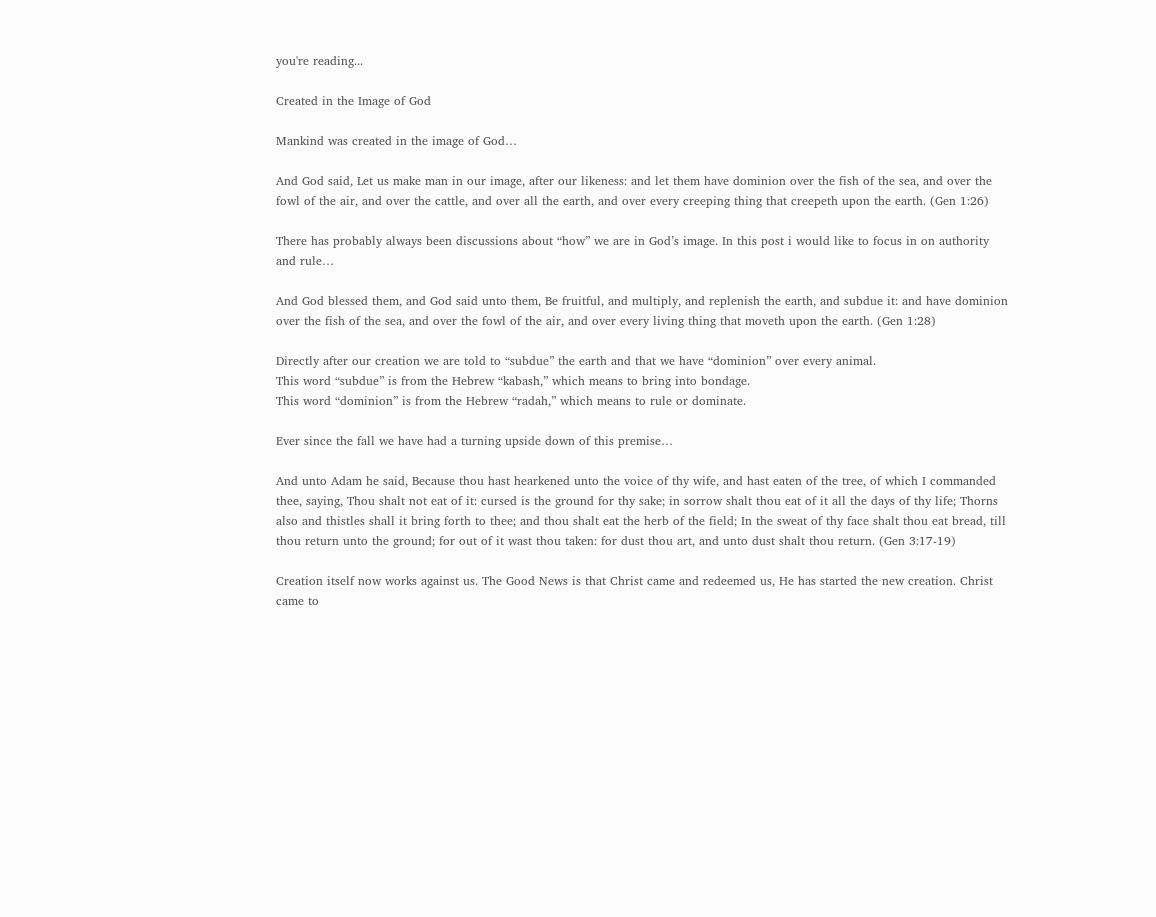you're reading...

Created in the Image of God

Mankind was created in the image of God…

And God said, Let us make man in our image, after our likeness: and let them have dominion over the fish of the sea, and over the fowl of the air, and over the cattle, and over all the earth, and over every creeping thing that creepeth upon the earth. (Gen 1:26)

There has probably always been discussions about “how” we are in God’s image. In this post i would like to focus in on authority and rule…

And God blessed them, and God said unto them, Be fruitful, and multiply, and replenish the earth, and subdue it: and have dominion over the fish of the sea, and over the fowl of the air, and over every living thing that moveth upon the earth. (Gen 1:28)

Directly after our creation we are told to “subdue” the earth and that we have “dominion” over every animal.
This word “subdue” is from the Hebrew “kabash,” which means to bring into bondage.
This word “dominion” is from the Hebrew “radah,” which means to rule or dominate.

Ever since the fall we have had a turning upside down of this premise…

And unto Adam he said, Because thou hast hearkened unto the voice of thy wife, and hast eaten of the tree, of which I commanded thee, saying, Thou shalt not eat of it: cursed is the ground for thy sake; in sorrow shalt thou eat of it all the days of thy life; Thorns also and thistles shall it bring forth to thee; and thou shalt eat the herb of the field; In the sweat of thy face shalt thou eat bread, till thou return unto the ground; for out of it wast thou taken: for dust thou art, and unto dust shalt thou return. (Gen 3:17-19)

Creation itself now works against us. The Good News is that Christ came and redeemed us, He has started the new creation. Christ came to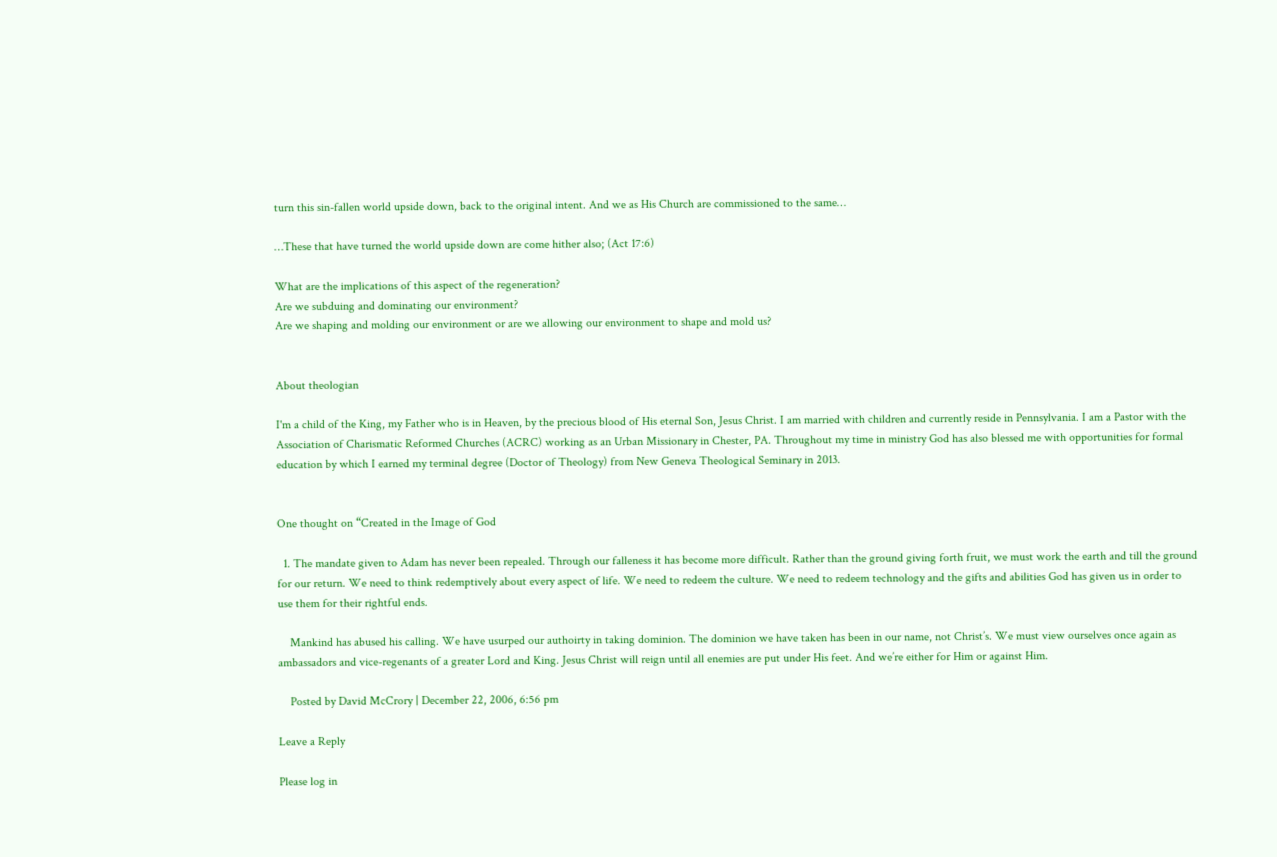turn this sin-fallen world upside down, back to the original intent. And we as His Church are commissioned to the same…

…These that have turned the world upside down are come hither also; (Act 17:6)

What are the implications of this aspect of the regeneration?
Are we subduing and dominating our environment?
Are we shaping and molding our environment or are we allowing our environment to shape and mold us?


About theologian

I'm a child of the King, my Father who is in Heaven, by the precious blood of His eternal Son, Jesus Christ. I am married with children and currently reside in Pennsylvania. I am a Pastor with the Association of Charismatic Reformed Churches (ACRC) working as an Urban Missionary in Chester, PA. Throughout my time in ministry God has also blessed me with opportunities for formal education by which I earned my terminal degree (Doctor of Theology) from New Geneva Theological Seminary in 2013.


One thought on “Created in the Image of God

  1. The mandate given to Adam has never been repealed. Through our falleness it has become more difficult. Rather than the ground giving forth fruit, we must work the earth and till the ground for our return. We need to think redemptively about every aspect of life. We need to redeem the culture. We need to redeem technology and the gifts and abilities God has given us in order to use them for their rightful ends.

    Mankind has abused his calling. We have usurped our authoirty in taking dominion. The dominion we have taken has been in our name, not Christ’s. We must view ourselves once again as ambassadors and vice-regenants of a greater Lord and King. Jesus Christ will reign until all enemies are put under His feet. And we’re either for Him or against Him.

    Posted by David McCrory | December 22, 2006, 6:56 pm

Leave a Reply

Please log in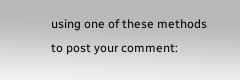using one of these methods to post your comment: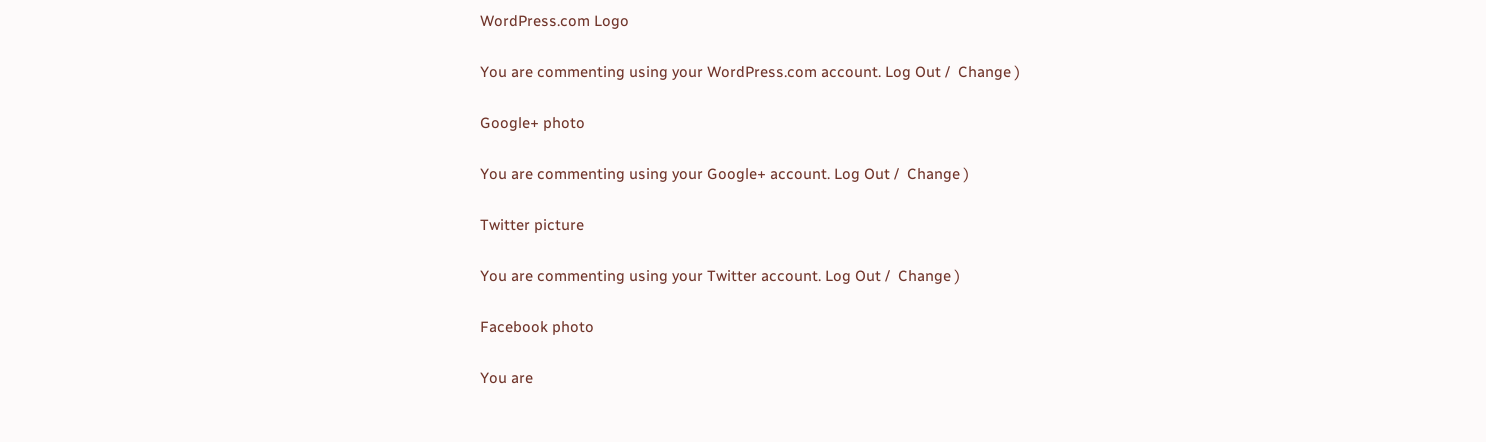WordPress.com Logo

You are commenting using your WordPress.com account. Log Out /  Change )

Google+ photo

You are commenting using your Google+ account. Log Out /  Change )

Twitter picture

You are commenting using your Twitter account. Log Out /  Change )

Facebook photo

You are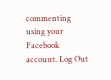commenting using your Facebook account. Log Out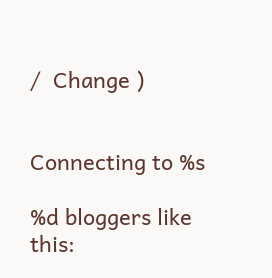/  Change )


Connecting to %s

%d bloggers like this: